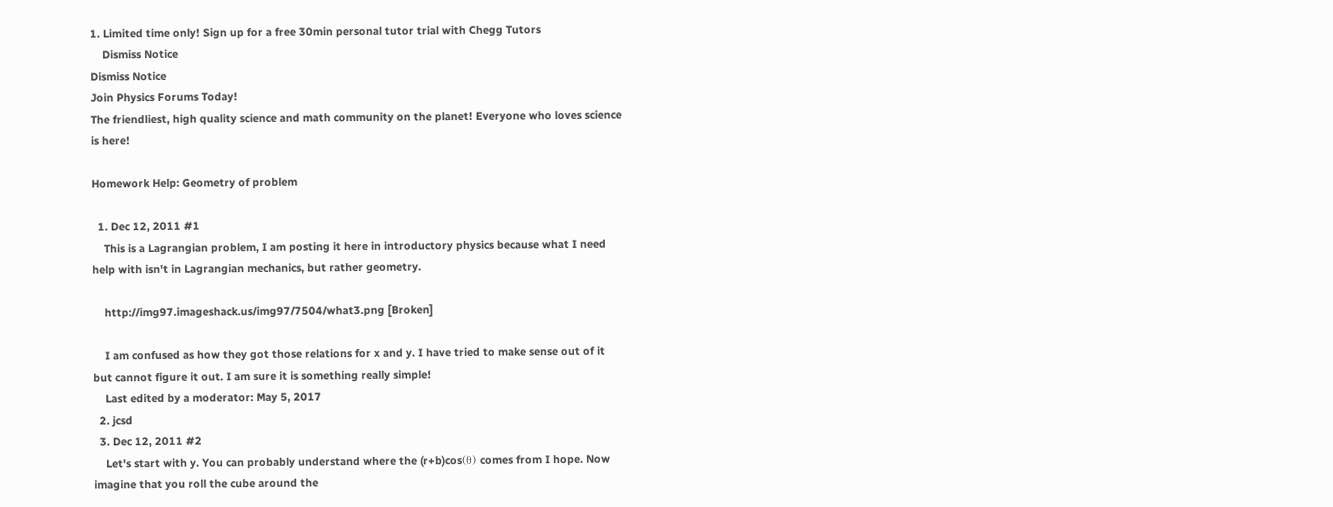1. Limited time only! Sign up for a free 30min personal tutor trial with Chegg Tutors
    Dismiss Notice
Dismiss Notice
Join Physics Forums Today!
The friendliest, high quality science and math community on the planet! Everyone who loves science is here!

Homework Help: Geometry of problem

  1. Dec 12, 2011 #1
    This is a Lagrangian problem, I am posting it here in introductory physics because what I need help with isn't in Lagrangian mechanics, but rather geometry.

    http://img97.imageshack.us/img97/7504/what3.png [Broken]

    I am confused as how they got those relations for x and y. I have tried to make sense out of it but cannot figure it out. I am sure it is something really simple!
    Last edited by a moderator: May 5, 2017
  2. jcsd
  3. Dec 12, 2011 #2
    Let's start with y. You can probably understand where the (r+b)cos(θ) comes from I hope. Now imagine that you roll the cube around the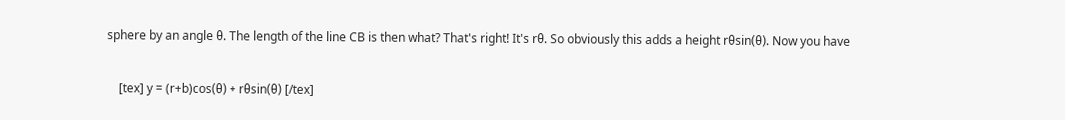sphere by an angle θ. The length of the line CB is then what? That's right! It's rθ. So obviously this adds a height rθsin(θ). Now you have

    [tex] y = (r+b)cos(θ) + rθsin(θ) [/tex]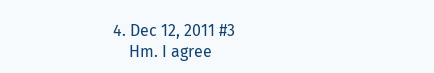4. Dec 12, 2011 #3
    Hm. I agree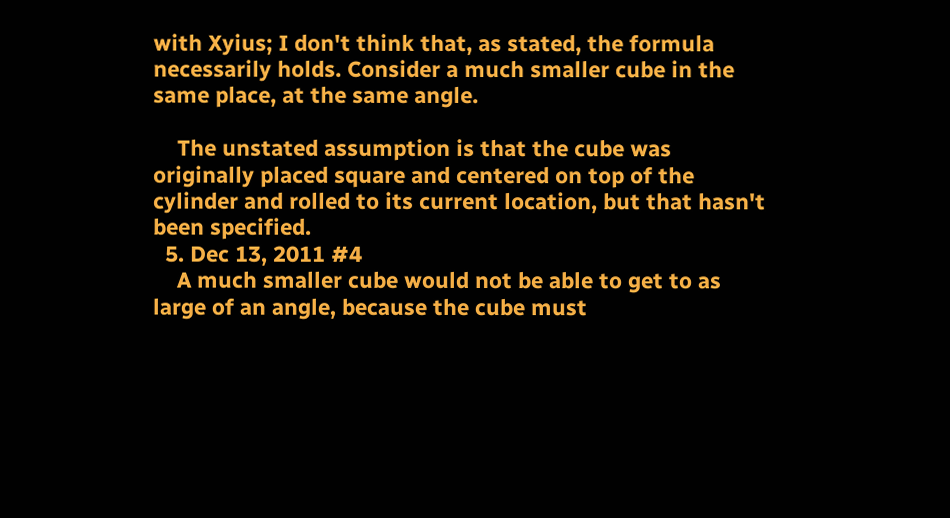with Xyius; I don't think that, as stated, the formula necessarily holds. Consider a much smaller cube in the same place, at the same angle.

    The unstated assumption is that the cube was originally placed square and centered on top of the cylinder and rolled to its current location, but that hasn't been specified.
  5. Dec 13, 2011 #4
    A much smaller cube would not be able to get to as large of an angle, because the cube must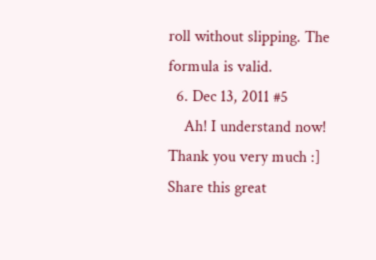roll without slipping. The formula is valid.
  6. Dec 13, 2011 #5
    Ah! I understand now! Thank you very much :]
Share this great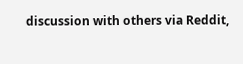discussion with others via Reddit,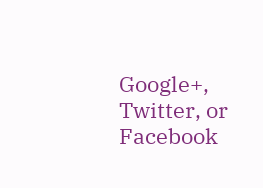Google+, Twitter, or Facebook